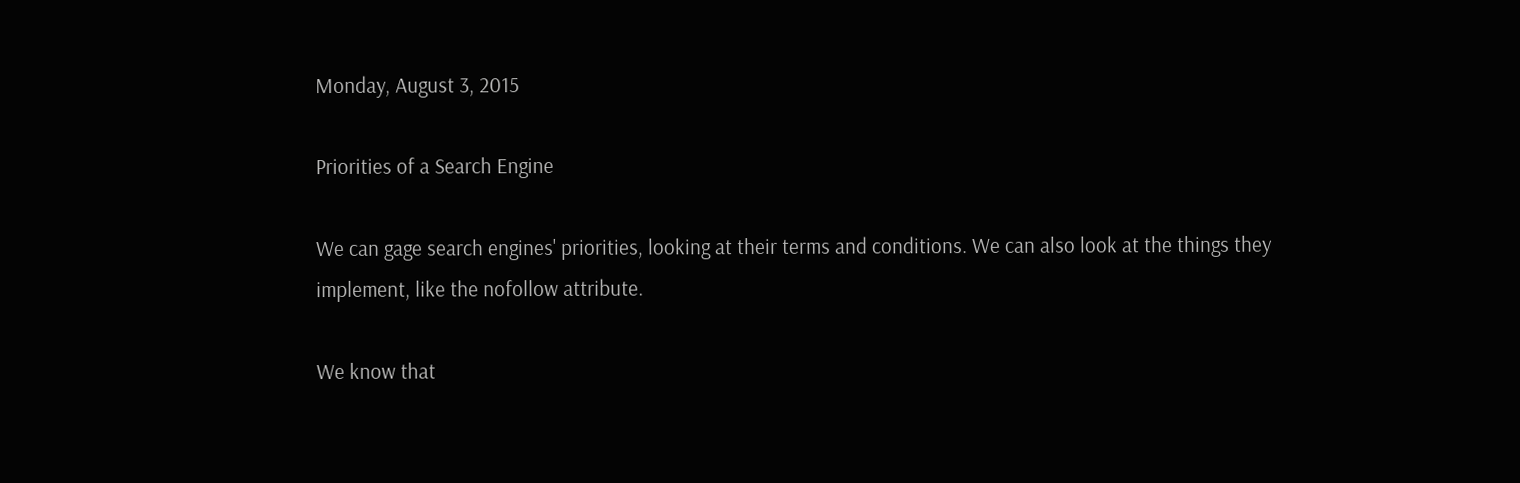Monday, August 3, 2015

Priorities of a Search Engine

We can gage search engines' priorities, looking at their terms and conditions. We can also look at the things they implement, like the nofollow attribute.

We know that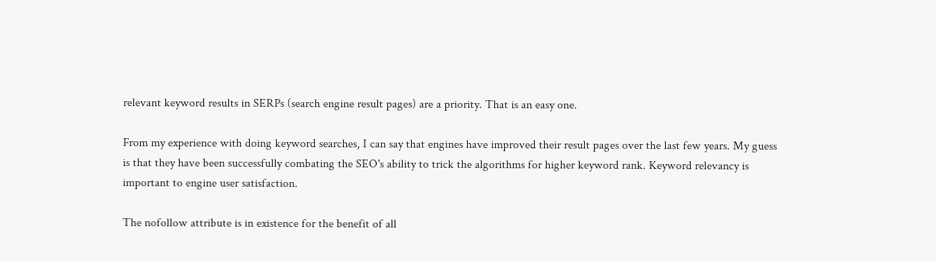relevant keyword results in SERPs (search engine result pages) are a priority. That is an easy one.

From my experience with doing keyword searches, I can say that engines have improved their result pages over the last few years. My guess is that they have been successfully combating the SEO's ability to trick the algorithms for higher keyword rank. Keyword relevancy is important to engine user satisfaction.

The nofollow attribute is in existence for the benefit of all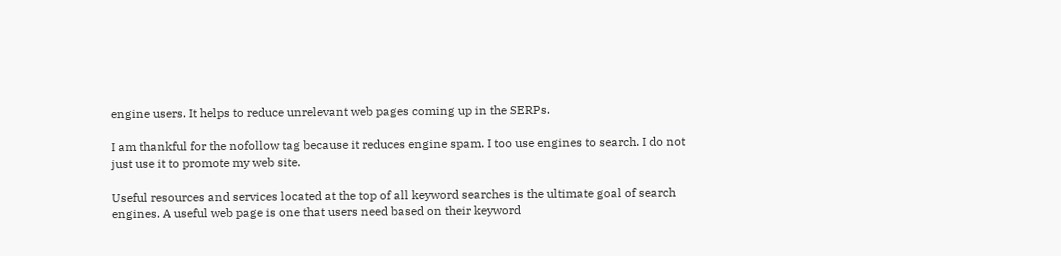engine users. It helps to reduce unrelevant web pages coming up in the SERPs.

I am thankful for the nofollow tag because it reduces engine spam. I too use engines to search. I do not just use it to promote my web site.

Useful resources and services located at the top of all keyword searches is the ultimate goal of search engines. A useful web page is one that users need based on their keyword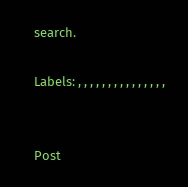search.

Labels: , , , , , , , , , , , , , , ,


Post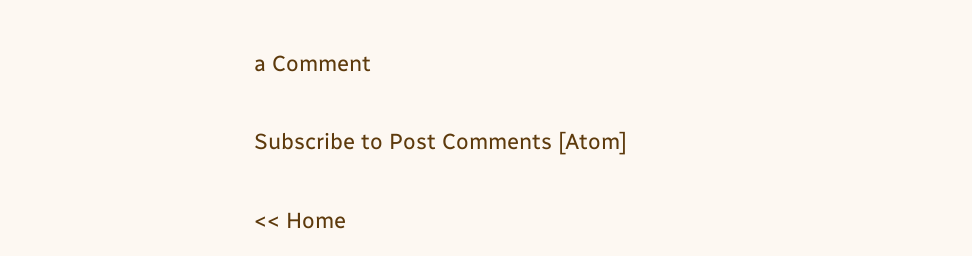a Comment

Subscribe to Post Comments [Atom]

<< Home